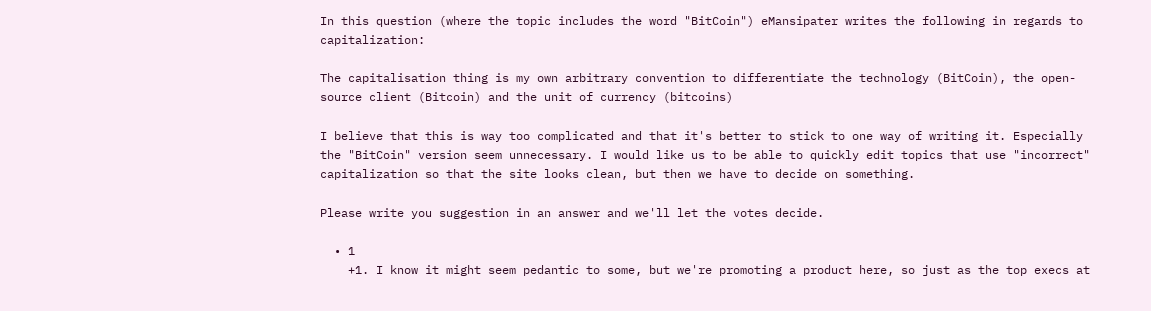In this question (where the topic includes the word "BitCoin") eMansipater writes the following in regards to capitalization:

The capitalisation thing is my own arbitrary convention to differentiate the technology (BitCoin), the open-source client (Bitcoin) and the unit of currency (bitcoins)

I believe that this is way too complicated and that it's better to stick to one way of writing it. Especially the "BitCoin" version seem unnecessary. I would like us to be able to quickly edit topics that use "incorrect" capitalization so that the site looks clean, but then we have to decide on something.

Please write you suggestion in an answer and we'll let the votes decide.

  • 1
    +1. I know it might seem pedantic to some, but we're promoting a product here, so just as the top execs at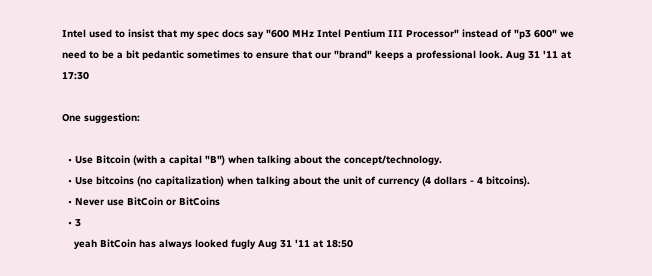Intel used to insist that my spec docs say "600 MHz Intel Pentium III Processor" instead of "p3 600" we need to be a bit pedantic sometimes to ensure that our "brand" keeps a professional look. Aug 31 '11 at 17:30

One suggestion:

  • Use Bitcoin (with a capital "B") when talking about the concept/technology.
  • Use bitcoins (no capitalization) when talking about the unit of currency (4 dollars - 4 bitcoins).
  • Never use BitCoin or BitCoins
  • 3
    yeah BitCoin has always looked fugly Aug 31 '11 at 18:50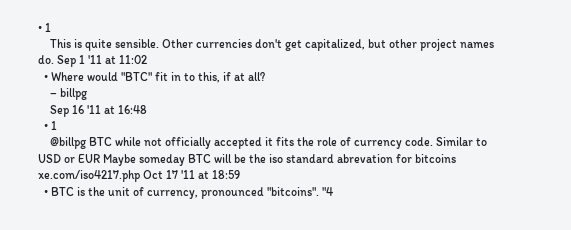• 1
    This is quite sensible. Other currencies don't get capitalized, but other project names do. Sep 1 '11 at 11:02
  • Where would "BTC" fit in to this, if at all?
    – billpg
    Sep 16 '11 at 16:48
  • 1
    @billpg BTC while not officially accepted it fits the role of currency code. Similar to USD or EUR Maybe someday BTC will be the iso standard abrevation for bitcoins xe.com/iso4217.php Oct 17 '11 at 18:59
  • BTC is the unit of currency, pronounced "bitcoins". "4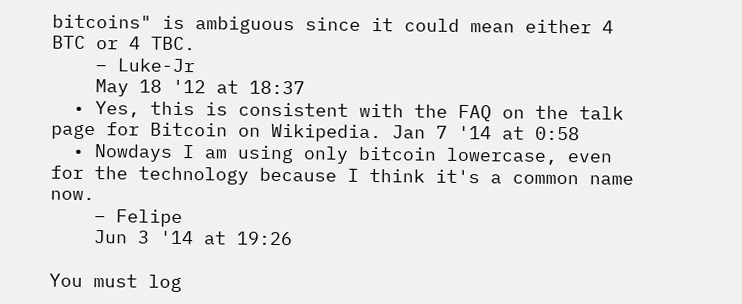bitcoins" is ambiguous since it could mean either 4 BTC or 4 TBC.
    – Luke-Jr
    May 18 '12 at 18:37
  • Yes, this is consistent with the FAQ on the talk page for Bitcoin on Wikipedia. Jan 7 '14 at 0:58
  • Nowdays I am using only bitcoin lowercase, even for the technology because I think it's a common name now.
    – Felipe
    Jun 3 '14 at 19:26

You must log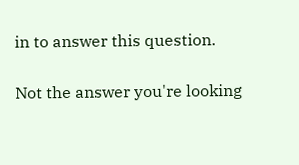in to answer this question.

Not the answer you're looking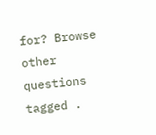for? Browse other questions tagged .